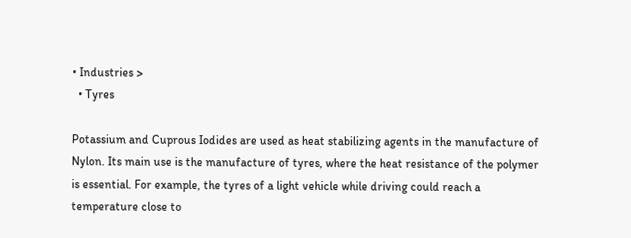• Industries >
  • Tyres

Potassium and Cuprous Iodides are used as heat stabilizing agents in the manufacture of Nylon. Its main use is the manufacture of tyres, where the heat resistance of the polymer is essential. For example, the tyres of a light vehicle while driving could reach a temperature close to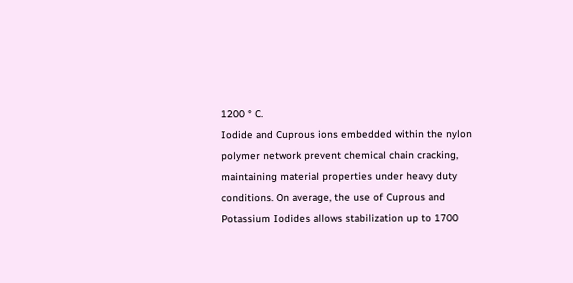1200 ° C.
Iodide and Cuprous ions embedded within the nylon polymer network prevent chemical chain cracking, maintaining material properties under heavy duty conditions. On average, the use of Cuprous and Potassium Iodides allows stabilization up to 1700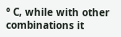° C, while with other combinations it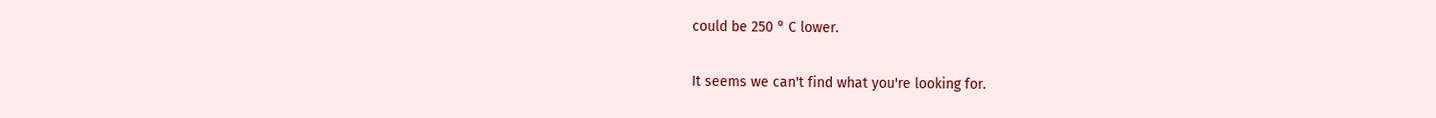could be 250 ° C lower.

It seems we can't find what you're looking for.